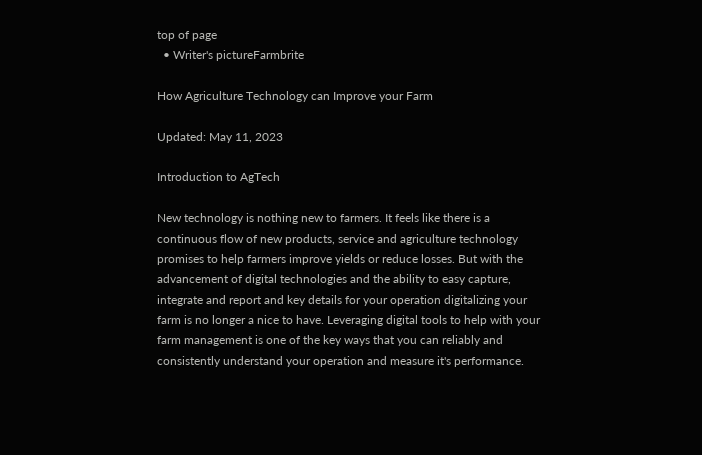top of page
  • Writer's pictureFarmbrite

How Agriculture Technology can Improve your Farm

Updated: May 11, 2023

Introduction to AgTech

New technology is nothing new to farmers. It feels like there is a continuous flow of new products, service and agriculture technology promises to help farmers improve yields or reduce losses. But with the advancement of digital technologies and the ability to easy capture, integrate and report and key details for your operation digitalizing your farm is no longer a nice to have. Leveraging digital tools to help with your farm management is one of the key ways that you can reliably and consistently understand your operation and measure it's performance.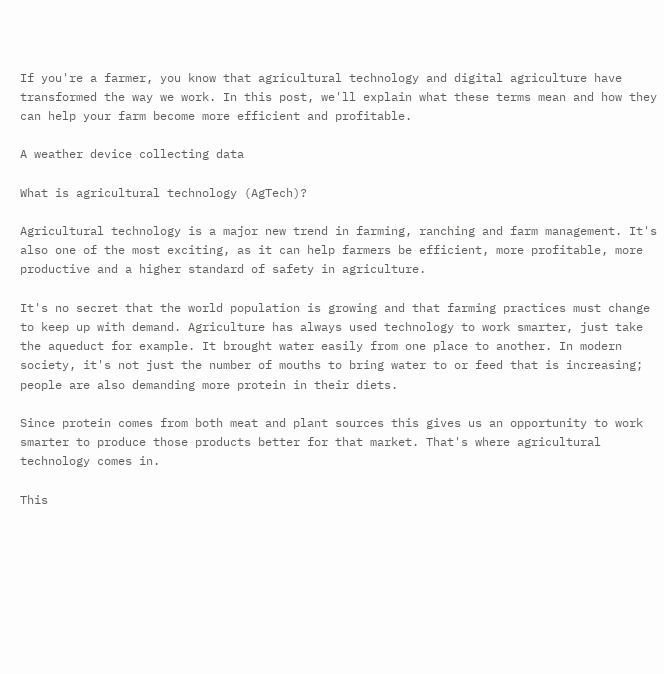If you're a farmer, you know that agricultural technology and digital agriculture have transformed the way we work. In this post, we'll explain what these terms mean and how they can help your farm become more efficient and profitable.

A weather device collecting data

What is agricultural technology (AgTech)?

Agricultural technology is a major new trend in farming, ranching and farm management. It's also one of the most exciting, as it can help farmers be efficient, more profitable, more productive and a higher standard of safety in agriculture.

It's no secret that the world population is growing and that farming practices must change to keep up with demand. Agriculture has always used technology to work smarter, just take the aqueduct for example. It brought water easily from one place to another. In modern society, it's not just the number of mouths to bring water to or feed that is increasing; people are also demanding more protein in their diets.

Since protein comes from both meat and plant sources this gives us an opportunity to work smarter to produce those products better for that market. That's where agricultural technology comes in.

This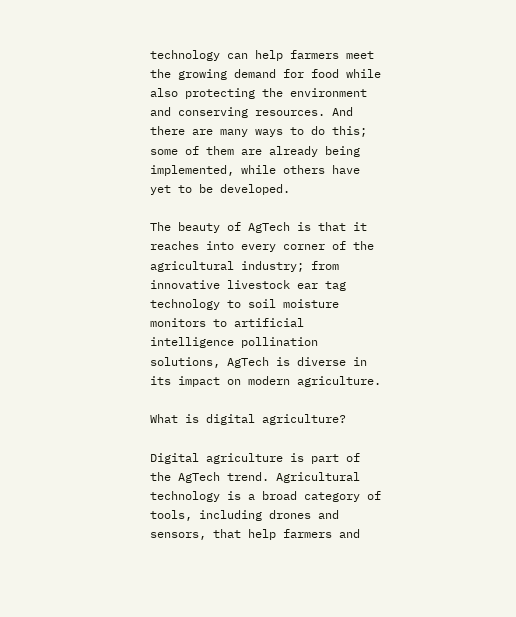technology can help farmers meet the growing demand for food while also protecting the environment and conserving resources. And there are many ways to do this; some of them are already being implemented, while others have yet to be developed.

The beauty of AgTech is that it reaches into every corner of the agricultural industry; from innovative livestock ear tag technology to soil moisture monitors to artificial intelligence pollination solutions, AgTech is diverse in its impact on modern agriculture.

What is digital agriculture?

Digital agriculture is part of the AgTech trend. Agricultural technology is a broad category of tools, including drones and sensors, that help farmers and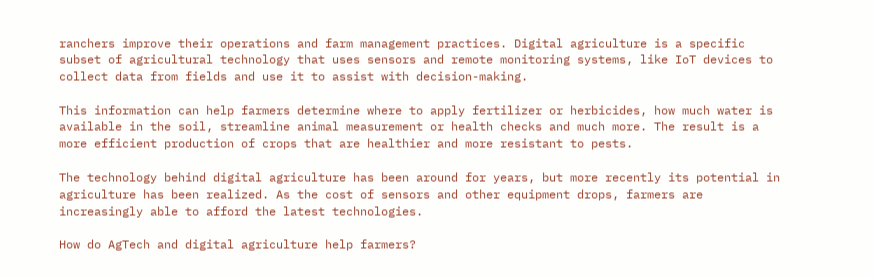ranchers improve their operations and farm management practices. Digital agriculture is a specific subset of agricultural technology that uses sensors and remote monitoring systems, like IoT devices to collect data from fields and use it to assist with decision-making.

This information can help farmers determine where to apply fertilizer or herbicides, how much water is available in the soil, streamline animal measurement or health checks and much more. The result is a more efficient production of crops that are healthier and more resistant to pests.

The technology behind digital agriculture has been around for years, but more recently its potential in agriculture has been realized. As the cost of sensors and other equipment drops, farmers are increasingly able to afford the latest technologies.

How do AgTech and digital agriculture help farmers?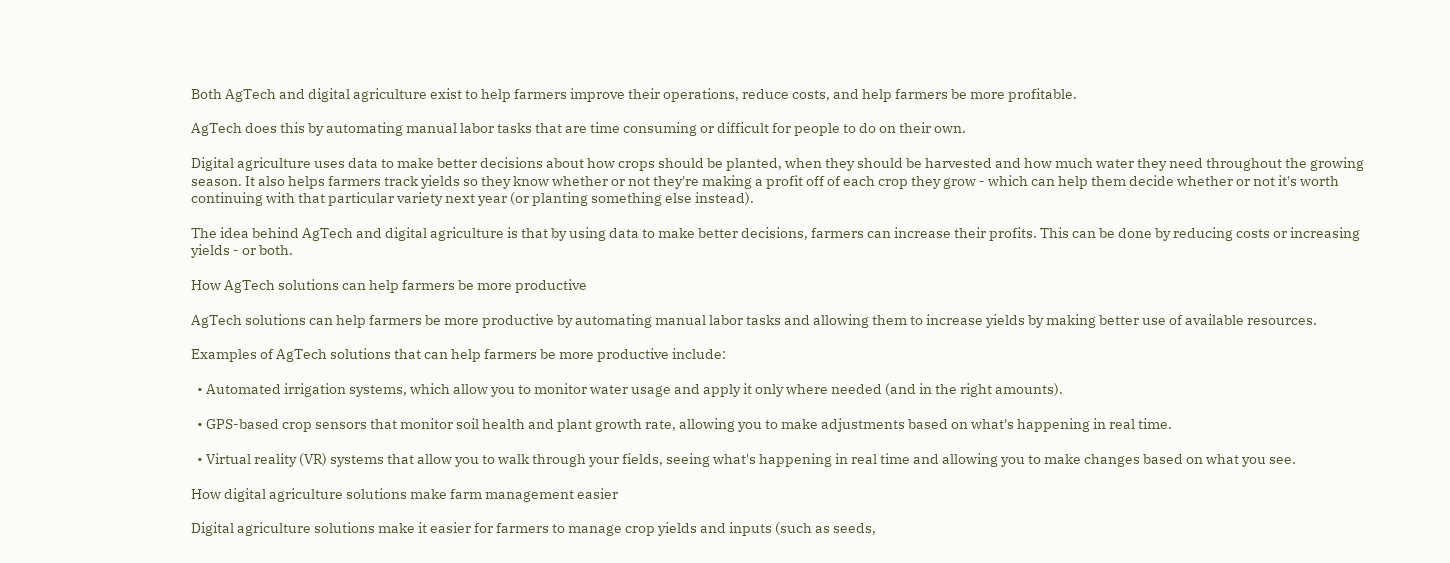Both AgTech and digital agriculture exist to help farmers improve their operations, reduce costs, and help farmers be more profitable.

AgTech does this by automating manual labor tasks that are time consuming or difficult for people to do on their own.

Digital agriculture uses data to make better decisions about how crops should be planted, when they should be harvested and how much water they need throughout the growing season. It also helps farmers track yields so they know whether or not they're making a profit off of each crop they grow - which can help them decide whether or not it's worth continuing with that particular variety next year (or planting something else instead).

The idea behind AgTech and digital agriculture is that by using data to make better decisions, farmers can increase their profits. This can be done by reducing costs or increasing yields - or both.

How AgTech solutions can help farmers be more productive

AgTech solutions can help farmers be more productive by automating manual labor tasks and allowing them to increase yields by making better use of available resources.

Examples of AgTech solutions that can help farmers be more productive include:

  • Automated irrigation systems, which allow you to monitor water usage and apply it only where needed (and in the right amounts).

  • GPS-based crop sensors that monitor soil health and plant growth rate, allowing you to make adjustments based on what's happening in real time.

  • Virtual reality (VR) systems that allow you to walk through your fields, seeing what's happening in real time and allowing you to make changes based on what you see.

How digital agriculture solutions make farm management easier

Digital agriculture solutions make it easier for farmers to manage crop yields and inputs (such as seeds,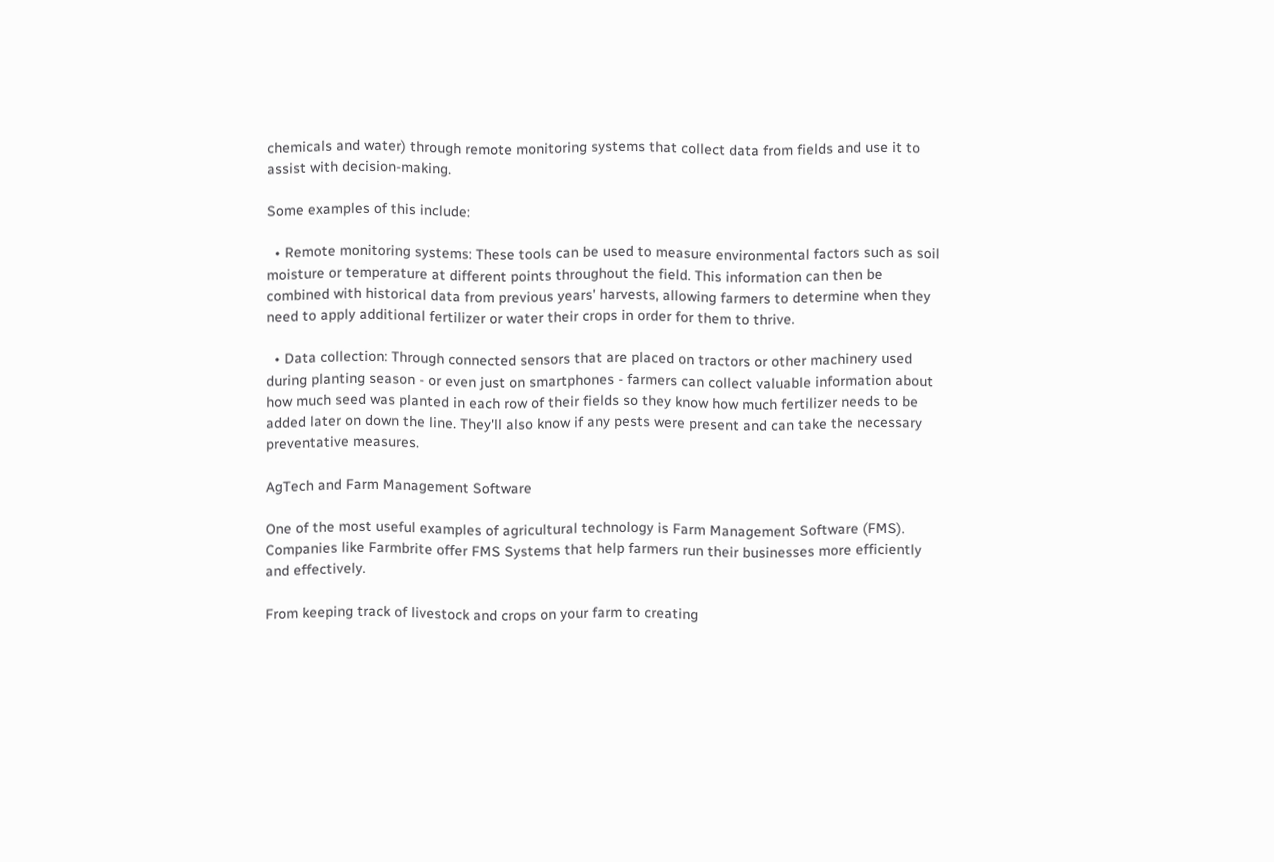chemicals and water) through remote monitoring systems that collect data from fields and use it to assist with decision-making.

Some examples of this include:

  • Remote monitoring systems: These tools can be used to measure environmental factors such as soil moisture or temperature at different points throughout the field. This information can then be combined with historical data from previous years' harvests, allowing farmers to determine when they need to apply additional fertilizer or water their crops in order for them to thrive.

  • Data collection: Through connected sensors that are placed on tractors or other machinery used during planting season - or even just on smartphones - farmers can collect valuable information about how much seed was planted in each row of their fields so they know how much fertilizer needs to be added later on down the line. They'll also know if any pests were present and can take the necessary preventative measures.

AgTech and Farm Management Software

One of the most useful examples of agricultural technology is Farm Management Software (FMS). Companies like Farmbrite offer FMS Systems that help farmers run their businesses more efficiently and effectively.

From keeping track of livestock and crops on your farm to creating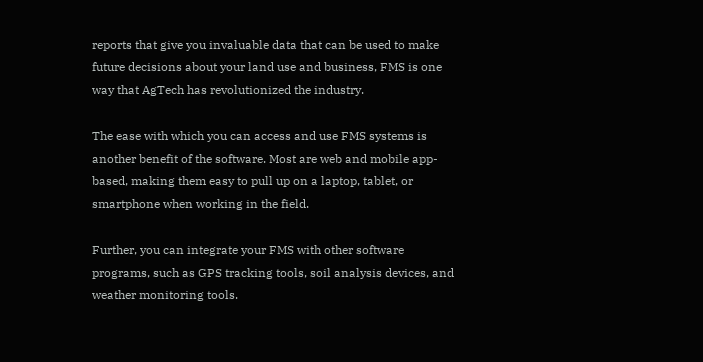reports that give you invaluable data that can be used to make future decisions about your land use and business, FMS is one way that AgTech has revolutionized the industry.

The ease with which you can access and use FMS systems is another benefit of the software. Most are web and mobile app-based, making them easy to pull up on a laptop, tablet, or smartphone when working in the field.

Further, you can integrate your FMS with other software programs, such as GPS tracking tools, soil analysis devices, and weather monitoring tools.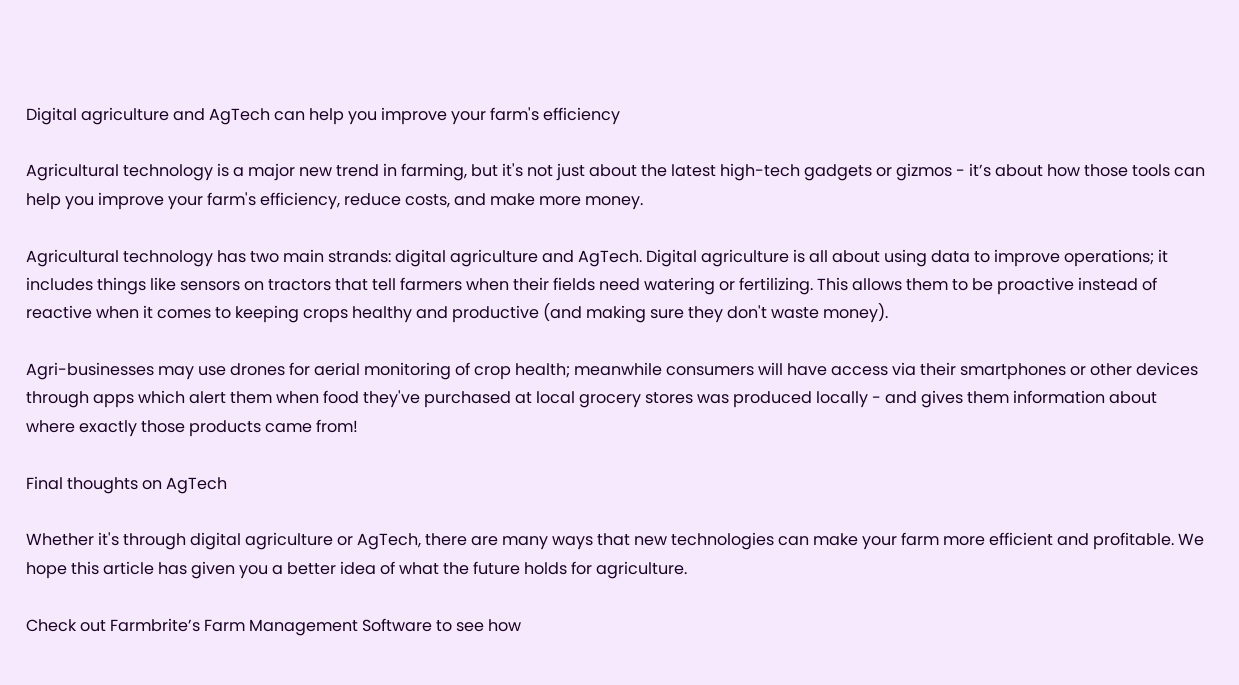Digital agriculture and AgTech can help you improve your farm's efficiency

Agricultural technology is a major new trend in farming, but it's not just about the latest high-tech gadgets or gizmos - it’s about how those tools can help you improve your farm's efficiency, reduce costs, and make more money.

Agricultural technology has two main strands: digital agriculture and AgTech. Digital agriculture is all about using data to improve operations; it includes things like sensors on tractors that tell farmers when their fields need watering or fertilizing. This allows them to be proactive instead of reactive when it comes to keeping crops healthy and productive (and making sure they don't waste money).

Agri-businesses may use drones for aerial monitoring of crop health; meanwhile consumers will have access via their smartphones or other devices through apps which alert them when food they've purchased at local grocery stores was produced locally - and gives them information about where exactly those products came from!

Final thoughts on AgTech

Whether it's through digital agriculture or AgTech, there are many ways that new technologies can make your farm more efficient and profitable. We hope this article has given you a better idea of what the future holds for agriculture.

Check out Farmbrite’s Farm Management Software to see how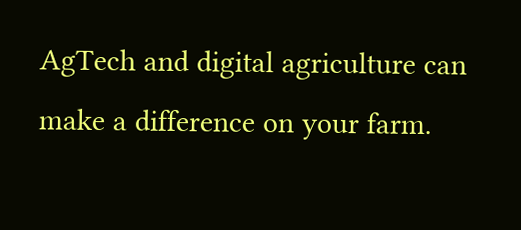AgTech and digital agriculture can make a difference on your farm.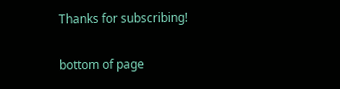Thanks for subscribing!

bottom of page